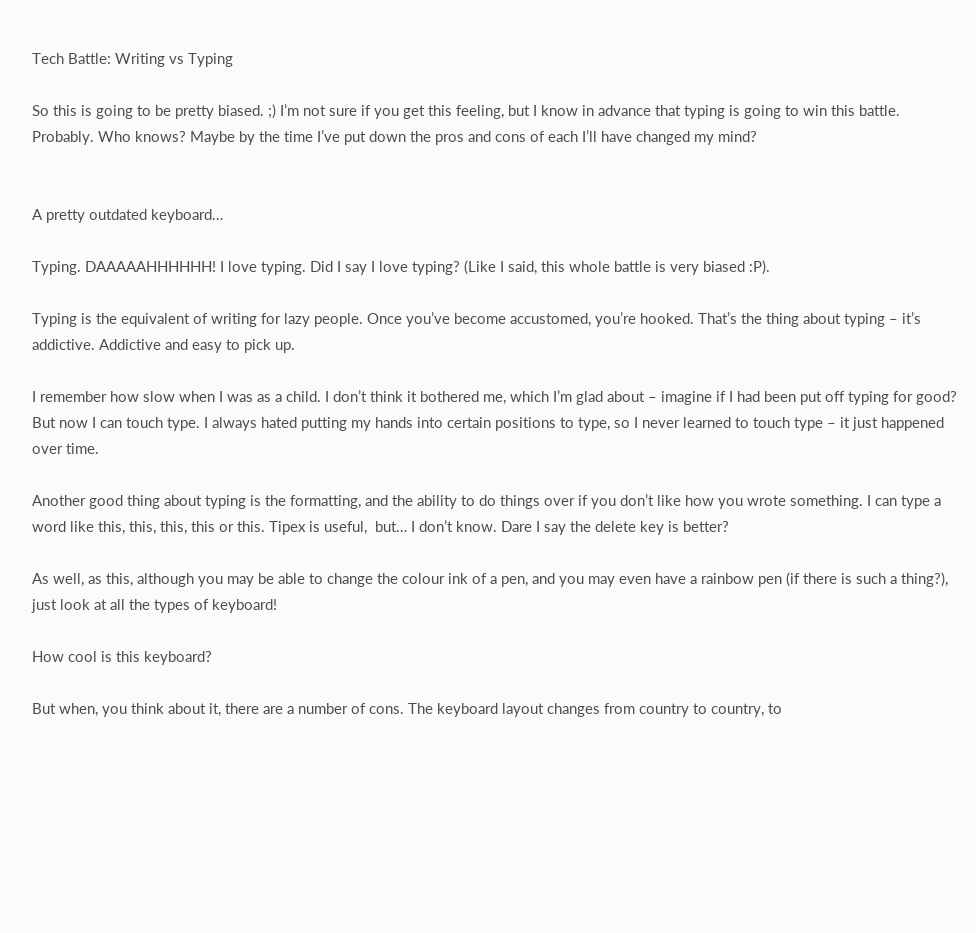Tech Battle: Writing vs Typing

So this is going to be pretty biased. ;) I’m not sure if you get this feeling, but I know in advance that typing is going to win this battle. Probably. Who knows? Maybe by the time I’ve put down the pros and cons of each I’ll have changed my mind?


A pretty outdated keyboard…

Typing. DAAAAAHHHHHH! I love typing. Did I say I love typing? (Like I said, this whole battle is very biased :P).

Typing is the equivalent of writing for lazy people. Once you’ve become accustomed, you’re hooked. That’s the thing about typing – it’s addictive. Addictive and easy to pick up.

I remember how slow when I was as a child. I don’t think it bothered me, which I’m glad about – imagine if I had been put off typing for good? But now I can touch type. I always hated putting my hands into certain positions to type, so I never learned to touch type – it just happened over time.

Another good thing about typing is the formatting, and the ability to do things over if you don’t like how you wrote something. I can type a word like this, this, this, this or this. Tipex is useful,  but… I don’t know. Dare I say the delete key is better?

As well, as this, although you may be able to change the colour ink of a pen, and you may even have a rainbow pen (if there is such a thing?), just look at all the types of keyboard!

How cool is this keyboard?

But when, you think about it, there are a number of cons. The keyboard layout changes from country to country, to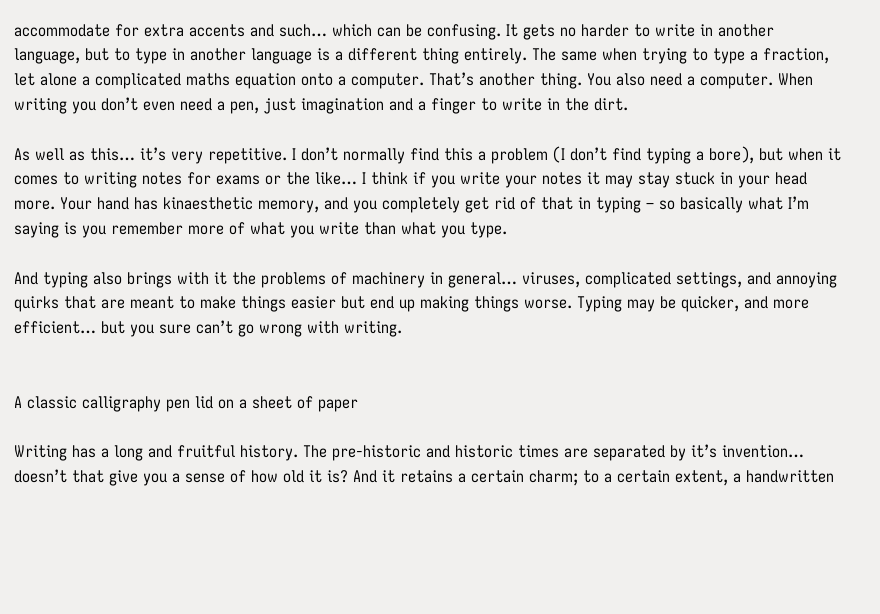accommodate for extra accents and such… which can be confusing. It gets no harder to write in another language, but to type in another language is a different thing entirely. The same when trying to type a fraction, let alone a complicated maths equation onto a computer. That’s another thing. You also need a computer. When writing you don’t even need a pen, just imagination and a finger to write in the dirt.

As well as this… it’s very repetitive. I don’t normally find this a problem (I don’t find typing a bore), but when it comes to writing notes for exams or the like… I think if you write your notes it may stay stuck in your head more. Your hand has kinaesthetic memory, and you completely get rid of that in typing – so basically what I’m saying is you remember more of what you write than what you type.

And typing also brings with it the problems of machinery in general… viruses, complicated settings, and annoying quirks that are meant to make things easier but end up making things worse. Typing may be quicker, and more efficient… but you sure can’t go wrong with writing.


A classic calligraphy pen lid on a sheet of paper

Writing has a long and fruitful history. The pre-historic and historic times are separated by it’s invention… doesn’t that give you a sense of how old it is? And it retains a certain charm; to a certain extent, a handwritten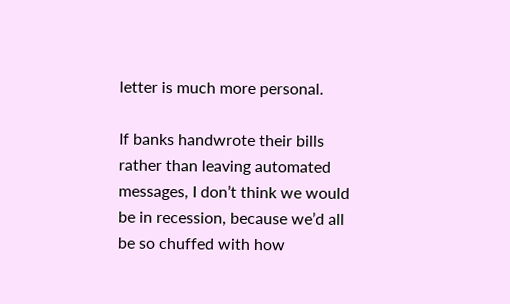letter is much more personal.

If banks handwrote their bills rather than leaving automated messages, I don’t think we would be in recession, because we’d all be so chuffed with how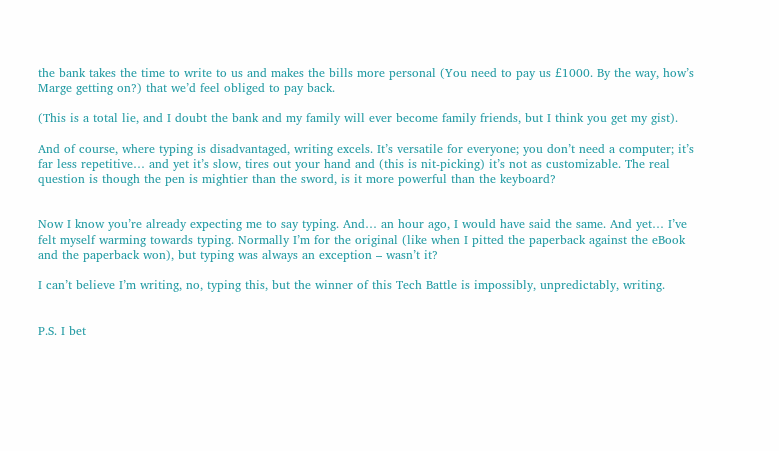the bank takes the time to write to us and makes the bills more personal (You need to pay us £1000. By the way, how’s Marge getting on?) that we’d feel obliged to pay back.

(This is a total lie, and I doubt the bank and my family will ever become family friends, but I think you get my gist).

And of course, where typing is disadvantaged, writing excels. It’s versatile for everyone; you don’t need a computer; it’s far less repetitive… and yet it’s slow, tires out your hand and (this is nit-picking) it’s not as customizable. The real question is though the pen is mightier than the sword, is it more powerful than the keyboard?


Now I know you’re already expecting me to say typing. And… an hour ago, I would have said the same. And yet… I’ve felt myself warming towards typing. Normally I’m for the original (like when I pitted the paperback against the eBook and the paperback won), but typing was always an exception – wasn’t it?

I can’t believe I’m writing, no, typing this, but the winner of this Tech Battle is impossibly, unpredictably, writing.


P.S. I bet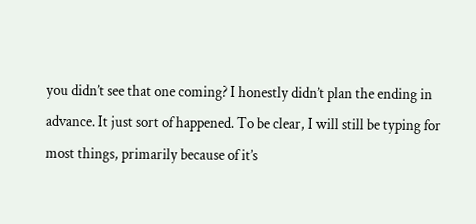you didn’t see that one coming? I honestly didn’t plan the ending in advance. It just sort of happened. To be clear, I will still be typing for most things, primarily because of it’s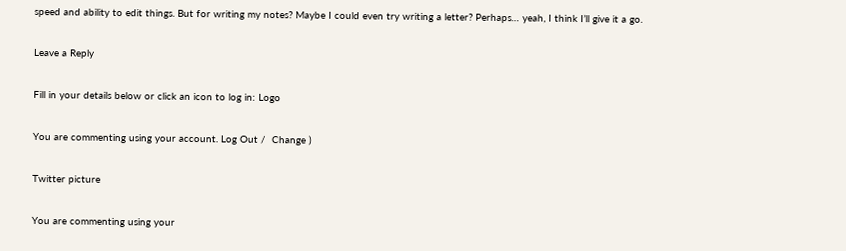speed and ability to edit things. But for writing my notes? Maybe I could even try writing a letter? Perhaps… yeah, I think I’ll give it a go.

Leave a Reply

Fill in your details below or click an icon to log in: Logo

You are commenting using your account. Log Out /  Change )

Twitter picture

You are commenting using your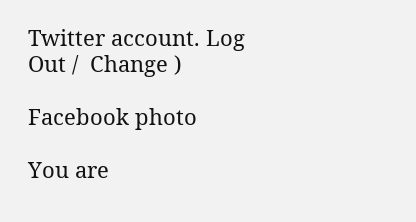Twitter account. Log Out /  Change )

Facebook photo

You are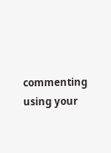commenting using your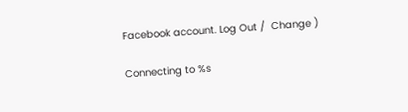Facebook account. Log Out /  Change )

Connecting to %s